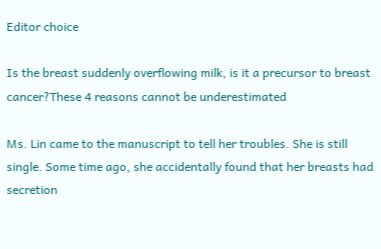Editor choice

Is the breast suddenly overflowing milk, is it a precursor to breast cancer?These 4 reasons cannot be underestimated

Ms. Lin came to the manuscript to tell her troubles. She is still single. Some time ago, she accidentally found that her breasts had secretion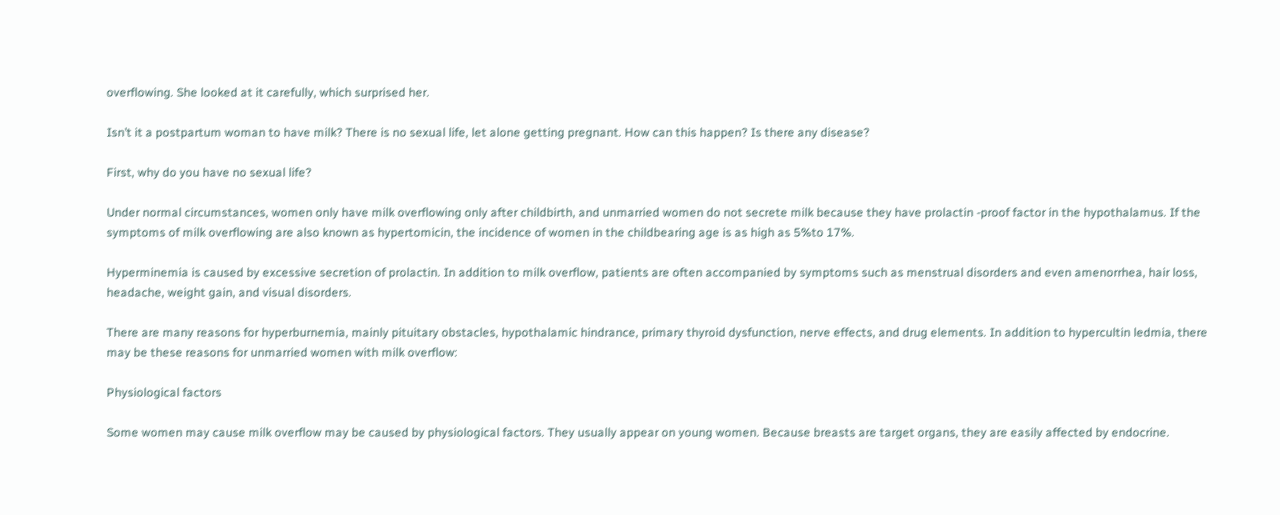overflowing. She looked at it carefully, which surprised her.

Isn’t it a postpartum woman to have milk? There is no sexual life, let alone getting pregnant. How can this happen? Is there any disease?

First, why do you have no sexual life?

Under normal circumstances, women only have milk overflowing only after childbirth, and unmarried women do not secrete milk because they have prolactin -proof factor in the hypothalamus. If the symptoms of milk overflowing are also known as hypertomicin, the incidence of women in the childbearing age is as high as 5%to 17%.

Hyperminemia is caused by excessive secretion of prolactin. In addition to milk overflow, patients are often accompanied by symptoms such as menstrual disorders and even amenorrhea, hair loss, headache, weight gain, and visual disorders.

There are many reasons for hyperburnemia, mainly pituitary obstacles, hypothalamic hindrance, primary thyroid dysfunction, nerve effects, and drug elements. In addition to hypercultin ledmia, there may be these reasons for unmarried women with milk overflow:

Physiological factors

Some women may cause milk overflow may be caused by physiological factors. They usually appear on young women. Because breasts are target organs, they are easily affected by endocrine.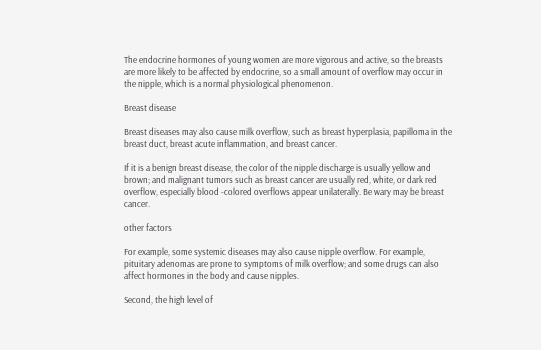The endocrine hormones of young women are more vigorous and active, so the breasts are more likely to be affected by endocrine, so a small amount of overflow may occur in the nipple, which is a normal physiological phenomenon.

Breast disease

Breast diseases may also cause milk overflow, such as breast hyperplasia, papilloma in the breast duct, breast acute inflammation, and breast cancer.

If it is a benign breast disease, the color of the nipple discharge is usually yellow and brown; and malignant tumors such as breast cancer are usually red, white, or dark red overflow, especially blood -colored overflows appear unilaterally. Be wary may be breast cancer.

other factors

For example, some systemic diseases may also cause nipple overflow. For example, pituitary adenomas are prone to symptoms of milk overflow; and some drugs can also affect hormones in the body and cause nipples.

Second, the high level of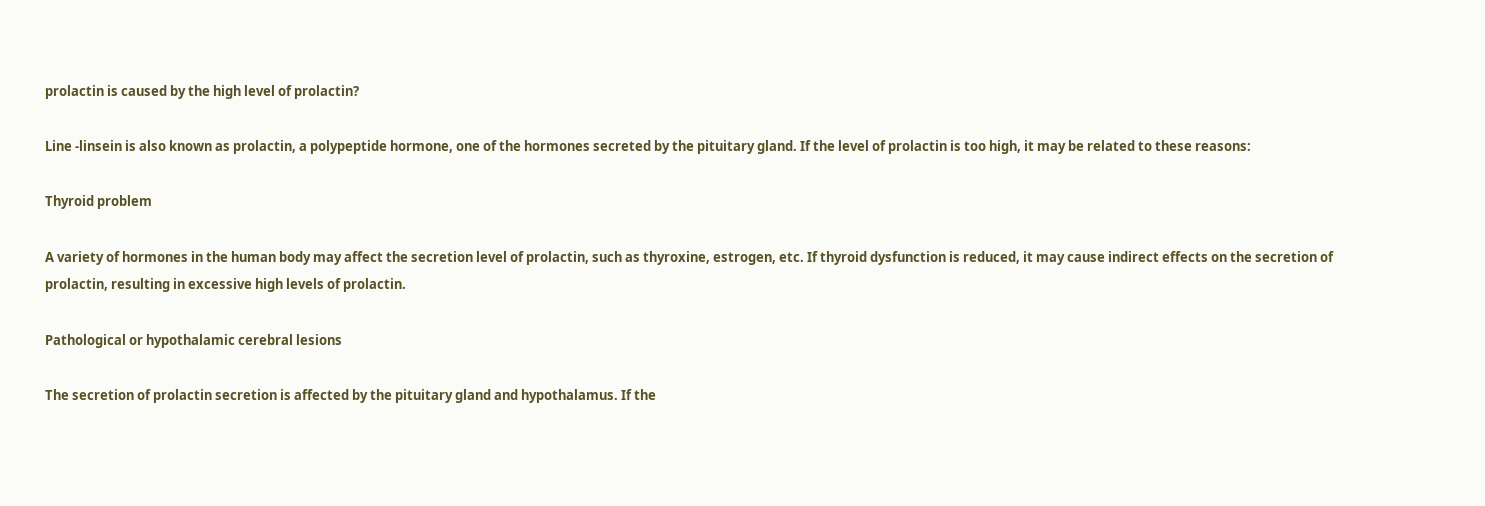prolactin is caused by the high level of prolactin?

Line -linsein is also known as prolactin, a polypeptide hormone, one of the hormones secreted by the pituitary gland. If the level of prolactin is too high, it may be related to these reasons:

Thyroid problem

A variety of hormones in the human body may affect the secretion level of prolactin, such as thyroxine, estrogen, etc. If thyroid dysfunction is reduced, it may cause indirect effects on the secretion of prolactin, resulting in excessive high levels of prolactin.

Pathological or hypothalamic cerebral lesions

The secretion of prolactin secretion is affected by the pituitary gland and hypothalamus. If the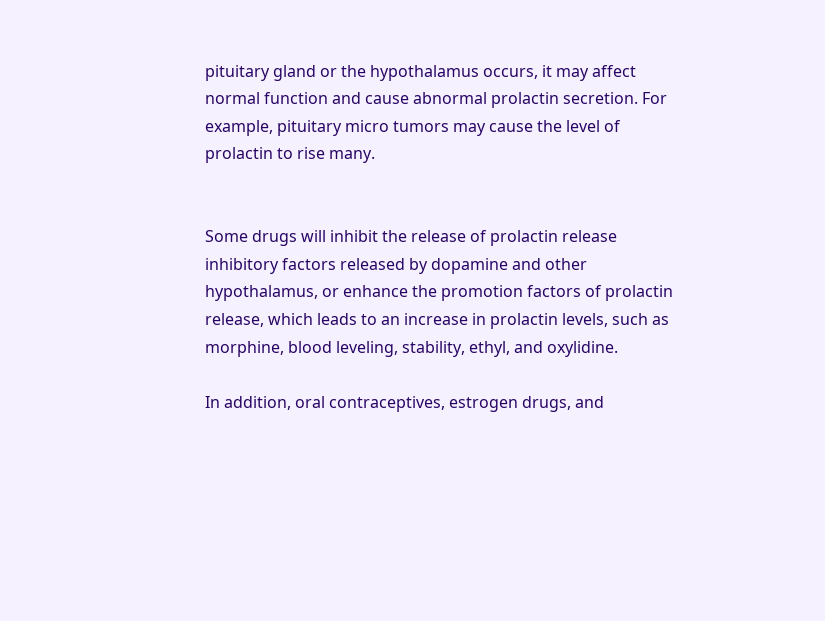pituitary gland or the hypothalamus occurs, it may affect normal function and cause abnormal prolactin secretion. For example, pituitary micro tumors may cause the level of prolactin to rise many.


Some drugs will inhibit the release of prolactin release inhibitory factors released by dopamine and other hypothalamus, or enhance the promotion factors of prolactin release, which leads to an increase in prolactin levels, such as morphine, blood leveling, stability, ethyl, and oxylidine.

In addition, oral contraceptives, estrogen drugs, and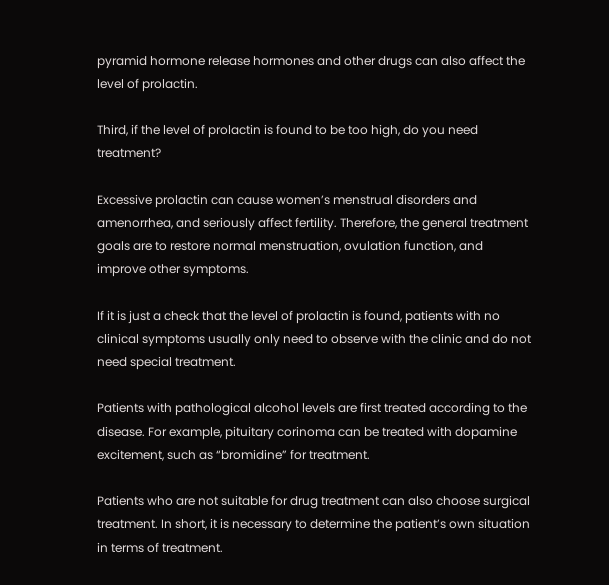pyramid hormone release hormones and other drugs can also affect the level of prolactin.

Third, if the level of prolactin is found to be too high, do you need treatment?

Excessive prolactin can cause women’s menstrual disorders and amenorrhea, and seriously affect fertility. Therefore, the general treatment goals are to restore normal menstruation, ovulation function, and improve other symptoms.

If it is just a check that the level of prolactin is found, patients with no clinical symptoms usually only need to observe with the clinic and do not need special treatment.

Patients with pathological alcohol levels are first treated according to the disease. For example, pituitary corinoma can be treated with dopamine excitement, such as “bromidine” for treatment.

Patients who are not suitable for drug treatment can also choose surgical treatment. In short, it is necessary to determine the patient’s own situation in terms of treatment.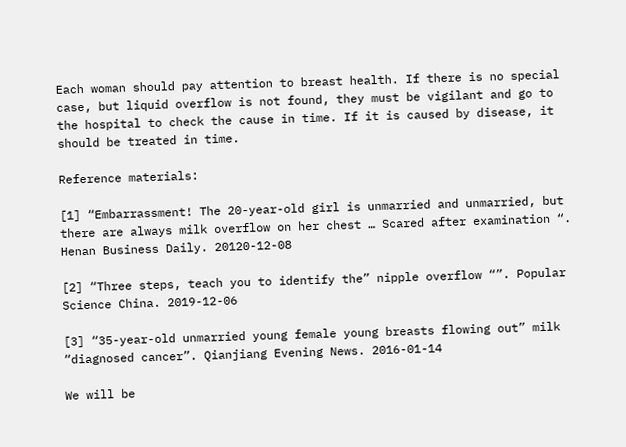Each woman should pay attention to breast health. If there is no special case, but liquid overflow is not found, they must be vigilant and go to the hospital to check the cause in time. If it is caused by disease, it should be treated in time.

Reference materials:

[1] “Embarrassment! The 20-year-old girl is unmarried and unmarried, but there are always milk overflow on her chest … Scared after examination “. Henan Business Daily. 20120-12-08

[2] “Three steps, teach you to identify the” nipple overflow “”. Popular Science China. 2019-12-06

[3] “35-year-old unmarried young female young breasts flowing out” milk “diagnosed cancer”. Qianjiang Evening News. 2016-01-14

We will be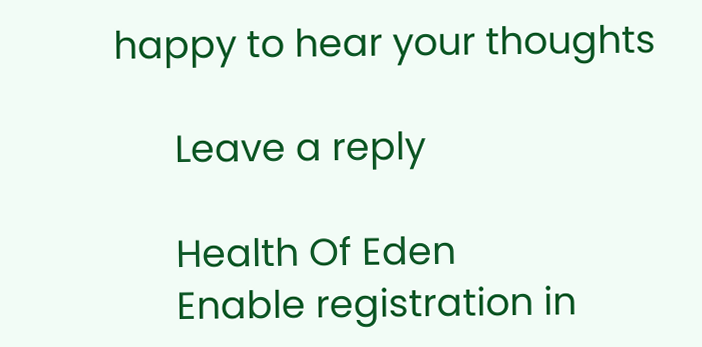happy to hear your thoughts

      Leave a reply

      Health Of Eden
      Enable registration in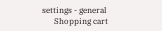settings - general
      Shopping cart